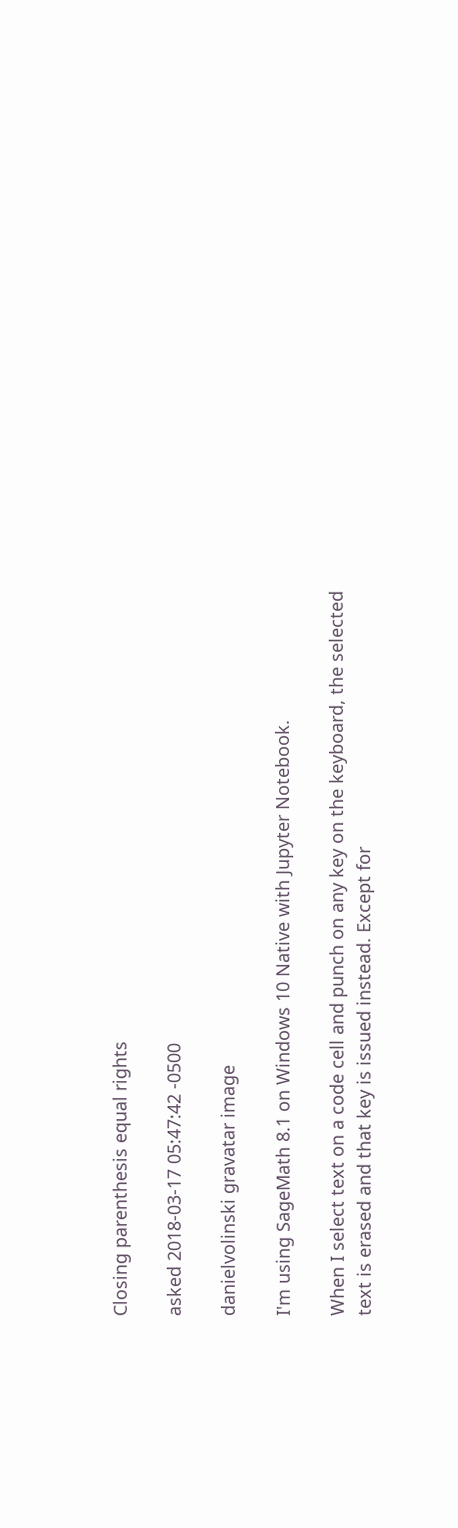Closing parenthesis equal rights

asked 2018-03-17 05:47:42 -0500

danielvolinski gravatar image

I'm using SageMath 8.1 on Windows 10 Native with Jupyter Notebook.

When I select text on a code cell and punch on any key on the keyboard, the selected text is erased and that key is issued instead. Except for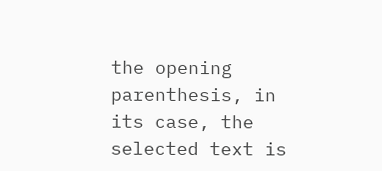the opening parenthesis, in its case, the selected text is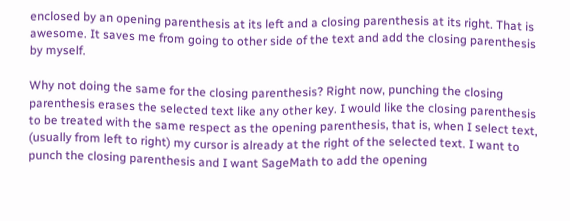enclosed by an opening parenthesis at its left and a closing parenthesis at its right. That is awesome. It saves me from going to other side of the text and add the closing parenthesis by myself.

Why not doing the same for the closing parenthesis? Right now, punching the closing parenthesis erases the selected text like any other key. I would like the closing parenthesis to be treated with the same respect as the opening parenthesis, that is, when I select text, (usually from left to right) my cursor is already at the right of the selected text. I want to punch the closing parenthesis and I want SageMath to add the opening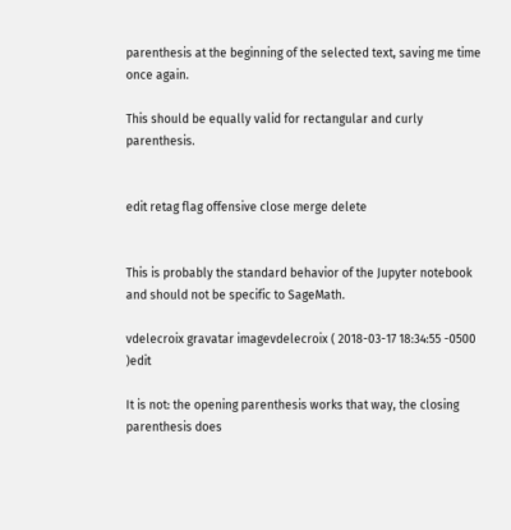parenthesis at the beginning of the selected text, saving me time once again.

This should be equally valid for rectangular and curly parenthesis.


edit retag flag offensive close merge delete


This is probably the standard behavior of the Jupyter notebook and should not be specific to SageMath.

vdelecroix gravatar imagevdelecroix ( 2018-03-17 18:34:55 -0500 )edit

It is not: the opening parenthesis works that way, the closing parenthesis does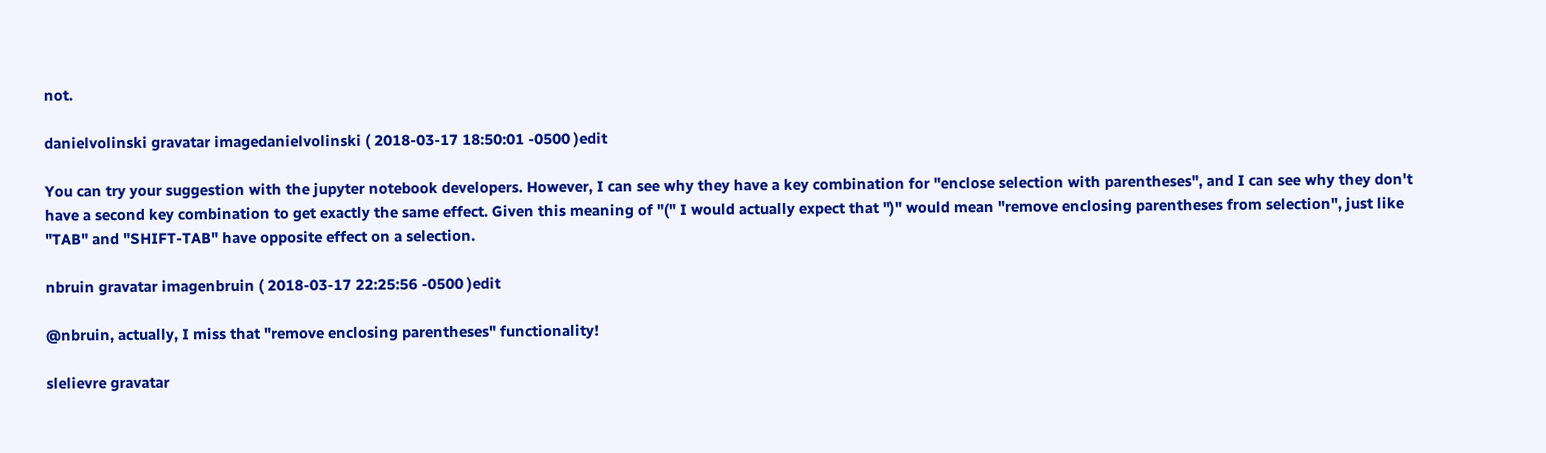not.

danielvolinski gravatar imagedanielvolinski ( 2018-03-17 18:50:01 -0500 )edit

You can try your suggestion with the jupyter notebook developers. However, I can see why they have a key combination for "enclose selection with parentheses", and I can see why they don't have a second key combination to get exactly the same effect. Given this meaning of "(" I would actually expect that ")" would mean "remove enclosing parentheses from selection", just like "TAB" and "SHIFT-TAB" have opposite effect on a selection.

nbruin gravatar imagenbruin ( 2018-03-17 22:25:56 -0500 )edit

@nbruin, actually, I miss that "remove enclosing parentheses" functionality!

slelievre gravatar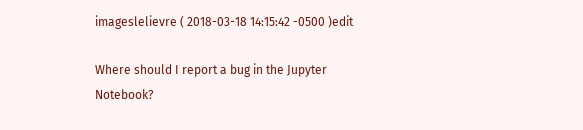imageslelievre ( 2018-03-18 14:15:42 -0500 )edit

Where should I report a bug in the Jupyter Notebook?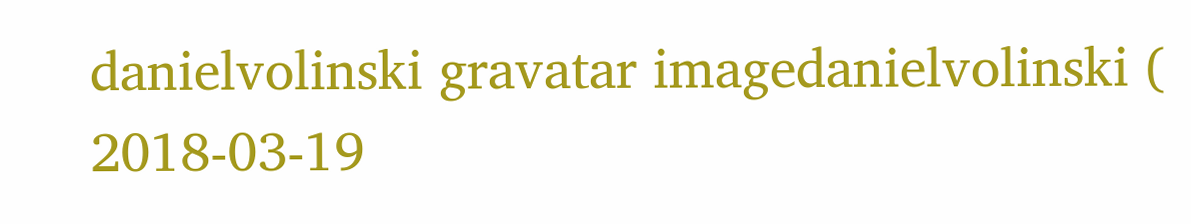danielvolinski gravatar imagedanielvolinski ( 2018-03-19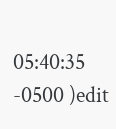05:40:35 -0500 )edit